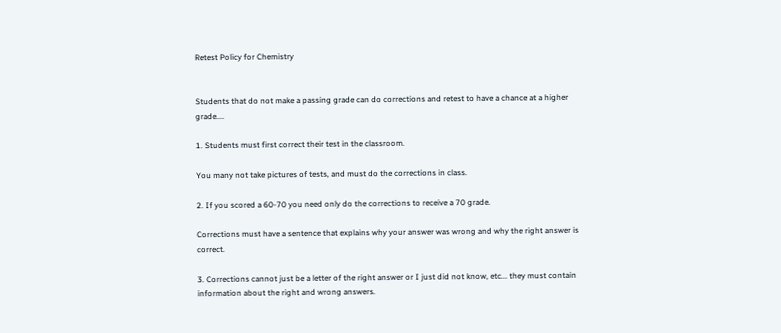Retest Policy for Chemistry


Students that do not make a passing grade can do corrections and retest to have a chance at a higher grade....

1. Students must first correct their test in the classroom.

You many not take pictures of tests, and must do the corrections in class.

2. If you scored a 60-70 you need only do the corrections to receive a 70 grade.

Corrections must have a sentence that explains why your answer was wrong and why the right answer is correct.

3. Corrections cannot just be a letter of the right answer or I just did not know, etc... they must contain information about the right and wrong answers.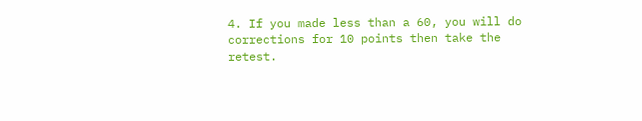4. If you made less than a 60, you will do corrections for 10 points then take the retest.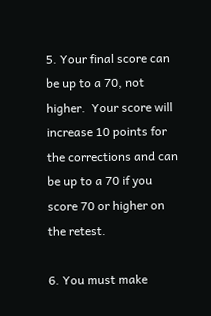5. Your final score can be up to a 70, not higher.  Your score will increase 10 points for the corrections and can be up to a 70 if you score 70 or higher on the retest.

6. You must make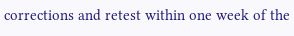corrections and retest within one week of the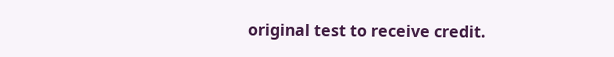original test to receive credit.